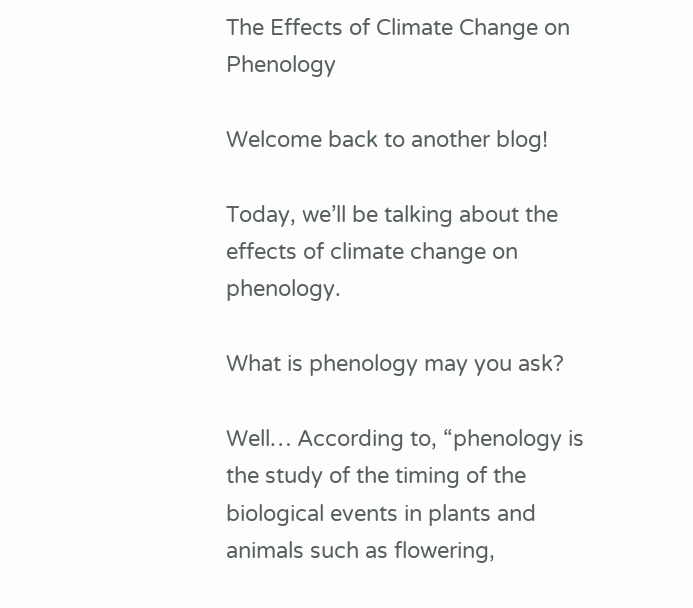The Effects of Climate Change on Phenology

Welcome back to another blog!

Today, we’ll be talking about the effects of climate change on phenology.

What is phenology may you ask?

Well… According to, “phenology is the study of the timing of the biological events in plants and animals such as flowering,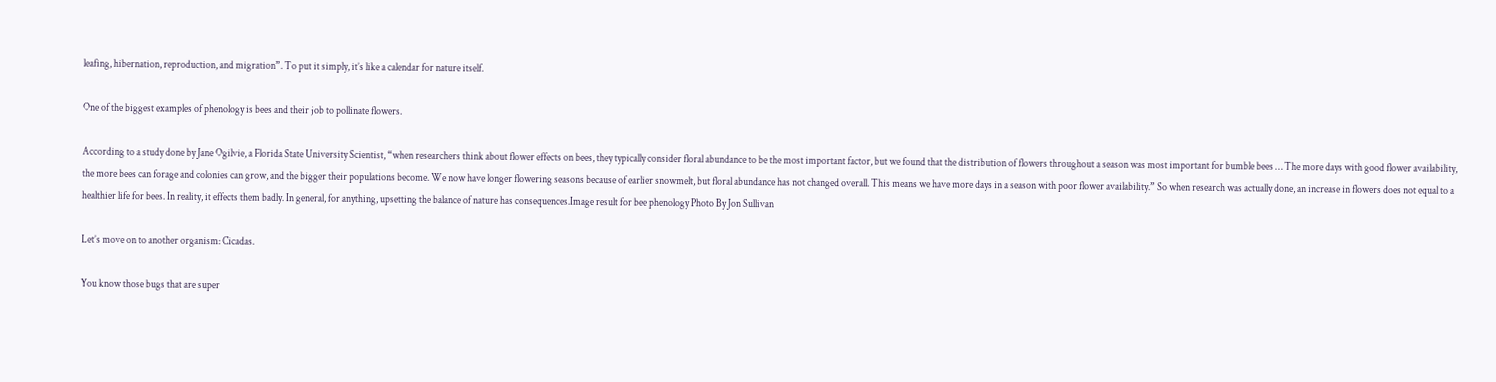leafing, hibernation, reproduction, and migration”. To put it simply, it’s like a calendar for nature itself.

One of the biggest examples of phenology is bees and their job to pollinate flowers.

According to a study done by Jane Ogilvie, a Florida State University Scientist, “when researchers think about flower effects on bees, they typically consider floral abundance to be the most important factor, but we found that the distribution of flowers throughout a season was most important for bumble bees … The more days with good flower availability, the more bees can forage and colonies can grow, and the bigger their populations become. We now have longer flowering seasons because of earlier snowmelt, but floral abundance has not changed overall. This means we have more days in a season with poor flower availability.” So when research was actually done, an increase in flowers does not equal to a healthier life for bees. In reality, it effects them badly. In general, for anything, upsetting the balance of nature has consequences.Image result for bee phenology Photo By Jon Sullivan

Let’s move on to another organism: Cicadas.

You know those bugs that are super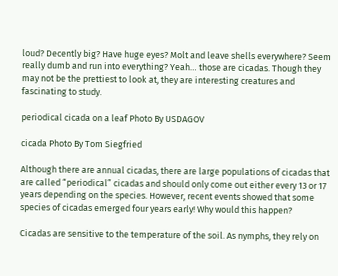loud? Decently big? Have huge eyes? Molt and leave shells everywhere? Seem really dumb and run into everything? Yeah… those are cicadas. Though they may not be the prettiest to look at, they are interesting creatures and fascinating to study.

periodical cicada on a leaf Photo By USDAGOV

cicada Photo By Tom Siegfried

Although there are annual cicadas, there are large populations of cicadas that are called “periodical” cicadas and should only come out either every 13 or 17 years depending on the species. However, recent events showed that some species of cicadas emerged four years early! Why would this happen?

Cicadas are sensitive to the temperature of the soil. As nymphs, they rely on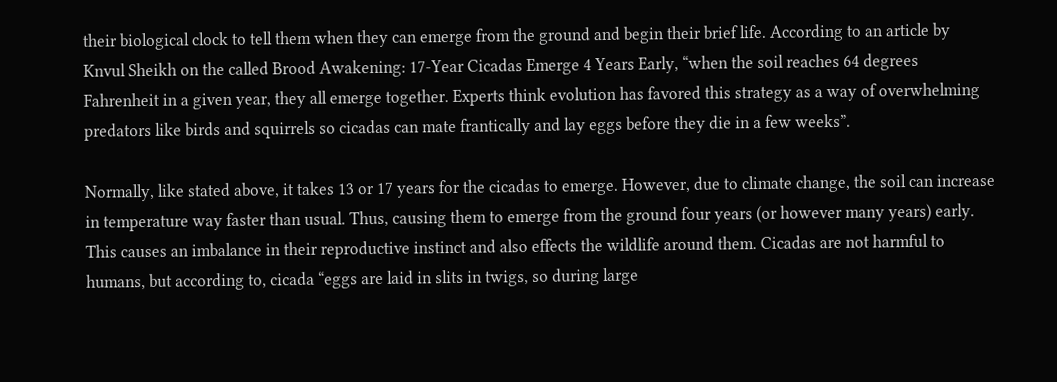their biological clock to tell them when they can emerge from the ground and begin their brief life. According to an article by Knvul Sheikh on the called Brood Awakening: 17-Year Cicadas Emerge 4 Years Early, “when the soil reaches 64 degrees Fahrenheit in a given year, they all emerge together. Experts think evolution has favored this strategy as a way of overwhelming predators like birds and squirrels so cicadas can mate frantically and lay eggs before they die in a few weeks”.

Normally, like stated above, it takes 13 or 17 years for the cicadas to emerge. However, due to climate change, the soil can increase in temperature way faster than usual. Thus, causing them to emerge from the ground four years (or however many years) early. This causes an imbalance in their reproductive instinct and also effects the wildlife around them. Cicadas are not harmful to humans, but according to, cicada “eggs are laid in slits in twigs, so during large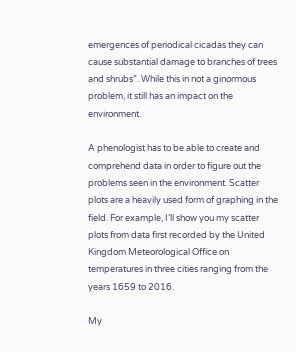emergences of periodical cicadas they can cause substantial damage to branches of trees and shrubs”. While this in not a ginormous problem, it still has an impact on the environment.

A phenologist has to be able to create and comprehend data in order to figure out the problems seen in the environment. Scatter plots are a heavily used form of graphing in the field. For example, I’ll show you my scatter plots from data first recorded by the United Kingdom Meteorological Office on temperatures in three cities ranging from the years 1659 to 2016.

My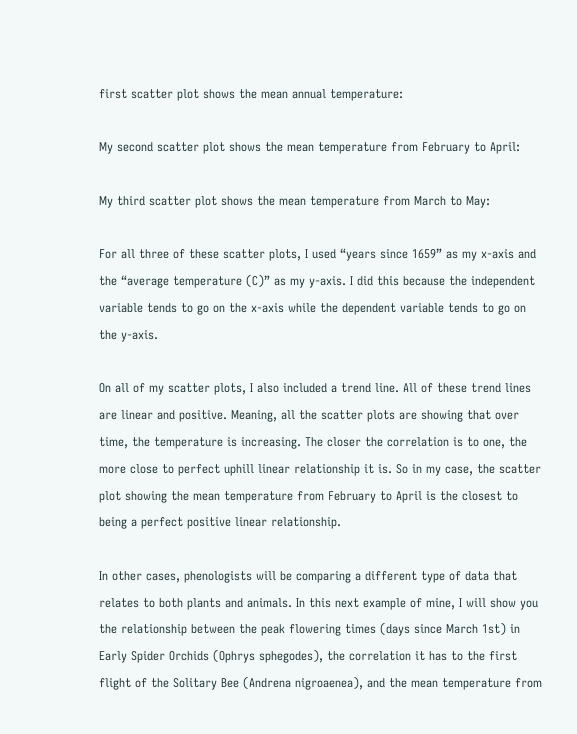first scatter plot shows the mean annual temperature:

My second scatter plot shows the mean temperature from February to April:

My third scatter plot shows the mean temperature from March to May:

For all three of these scatter plots, I used “years since 1659” as my x-axis and the “average temperature (C)” as my y-axis. I did this because the independent variable tends to go on the x-axis while the dependent variable tends to go on the y-axis.

On all of my scatter plots, I also included a trend line. All of these trend lines are linear and positive. Meaning, all the scatter plots are showing that over time, the temperature is increasing. The closer the correlation is to one, the more close to perfect uphill linear relationship it is. So in my case, the scatter plot showing the mean temperature from February to April is the closest to being a perfect positive linear relationship.

In other cases, phenologists will be comparing a different type of data that relates to both plants and animals. In this next example of mine, I will show you the relationship between the peak flowering times (days since March 1st) in Early Spider Orchids (Ophrys sphegodes), the correlation it has to the first flight of the Solitary Bee (Andrena nigroaenea), and the mean temperature from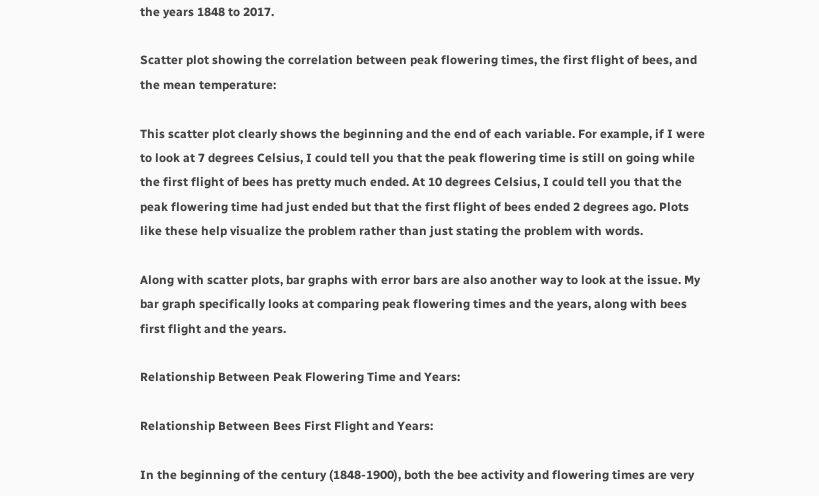the years 1848 to 2017.

Scatter plot showing the correlation between peak flowering times, the first flight of bees, and the mean temperature:

This scatter plot clearly shows the beginning and the end of each variable. For example, if I were to look at 7 degrees Celsius, I could tell you that the peak flowering time is still on going while the first flight of bees has pretty much ended. At 10 degrees Celsius, I could tell you that the peak flowering time had just ended but that the first flight of bees ended 2 degrees ago. Plots like these help visualize the problem rather than just stating the problem with words.

Along with scatter plots, bar graphs with error bars are also another way to look at the issue. My bar graph specifically looks at comparing peak flowering times and the years, along with bees first flight and the years.

Relationship Between Peak Flowering Time and Years:

Relationship Between Bees First Flight and Years:

In the beginning of the century (1848-1900), both the bee activity and flowering times are very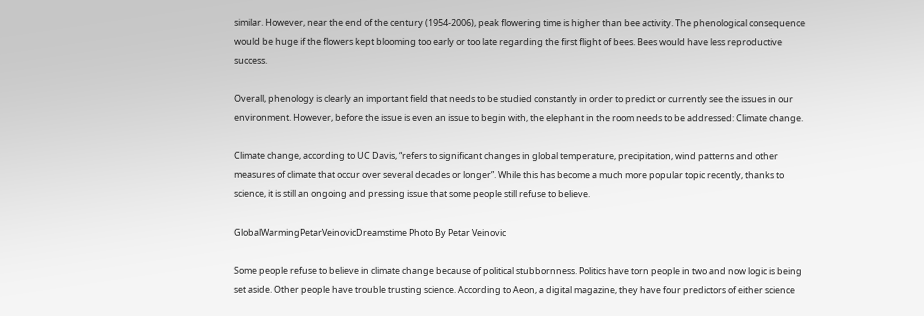similar. However, near the end of the century (1954-2006), peak flowering time is higher than bee activity. The phenological consequence would be huge if the flowers kept blooming too early or too late regarding the first flight of bees. Bees would have less reproductive success.

Overall, phenology is clearly an important field that needs to be studied constantly in order to predict or currently see the issues in our environment. However, before the issue is even an issue to begin with, the elephant in the room needs to be addressed: Climate change.

Climate change, according to UC Davis, “refers to significant changes in global temperature, precipitation, wind patterns and other measures of climate that occur over several decades or longer”. While this has become a much more popular topic recently, thanks to science, it is still an ongoing and pressing issue that some people still refuse to believe.

GlobalWarmingPetarVeinovicDreamstime Photo By Petar Veinovic

Some people refuse to believe in climate change because of political stubbornness. Politics have torn people in two and now logic is being set aside. Other people have trouble trusting science. According to Aeon, a digital magazine, they have four predictors of either science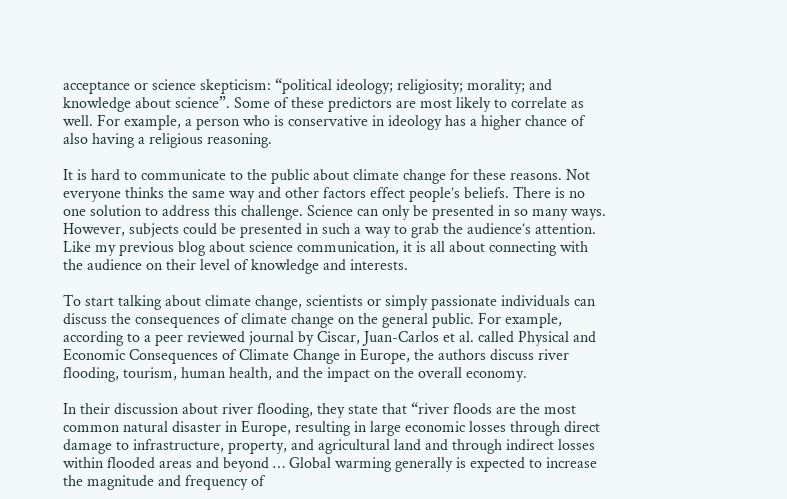acceptance or science skepticism: “political ideology; religiosity; morality; and knowledge about science”. Some of these predictors are most likely to correlate as well. For example, a person who is conservative in ideology has a higher chance of also having a religious reasoning.

It is hard to communicate to the public about climate change for these reasons. Not everyone thinks the same way and other factors effect people’s beliefs. There is no one solution to address this challenge. Science can only be presented in so many ways. However, subjects could be presented in such a way to grab the audience’s attention. Like my previous blog about science communication, it is all about connecting with the audience on their level of knowledge and interests.

To start talking about climate change, scientists or simply passionate individuals can discuss the consequences of climate change on the general public. For example, according to a peer reviewed journal by Ciscar, Juan-Carlos et al. called Physical and Economic Consequences of Climate Change in Europe, the authors discuss river flooding, tourism, human health, and the impact on the overall economy.

In their discussion about river flooding, they state that “river floods are the most common natural disaster in Europe, resulting in large economic losses through direct damage to infrastructure, property, and agricultural land and through indirect losses within flooded areas and beyond … Global warming generally is expected to increase the magnitude and frequency of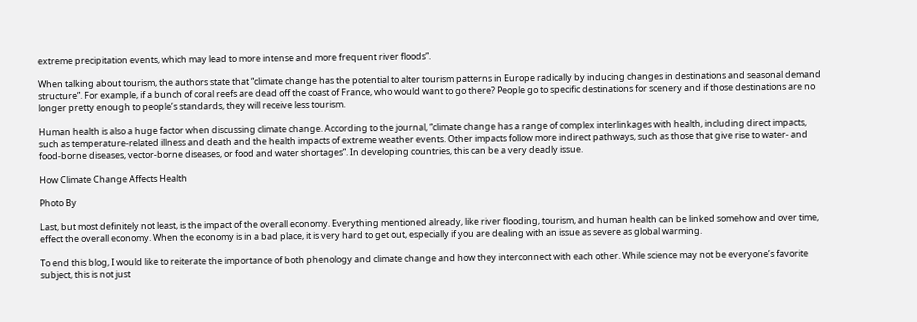extreme precipitation events, which may lead to more intense and more frequent river floods”.

When talking about tourism, the authors state that “climate change has the potential to alter tourism patterns in Europe radically by inducing changes in destinations and seasonal demand structure”. For example, if a bunch of coral reefs are dead off the coast of France, who would want to go there? People go to specific destinations for scenery and if those destinations are no longer pretty enough to people’s standards, they will receive less tourism.

Human health is also a huge factor when discussing climate change. According to the journal, “climate change has a range of complex interlinkages with health, including direct impacts, such as temperature-related illness and death and the health impacts of extreme weather events. Other impacts follow more indirect pathways, such as those that give rise to water- and food-borne diseases, vector-borne diseases, or food and water shortages”. In developing countries, this can be a very deadly issue.

How Climate Change Affects Health

Photo By

Last, but most definitely not least, is the impact of the overall economy. Everything mentioned already, like river flooding, tourism, and human health can be linked somehow and over time, effect the overall economy. When the economy is in a bad place, it is very hard to get out, especially if you are dealing with an issue as severe as global warming.

To end this blog, I would like to reiterate the importance of both phenology and climate change and how they interconnect with each other. While science may not be everyone’s favorite subject, this is not just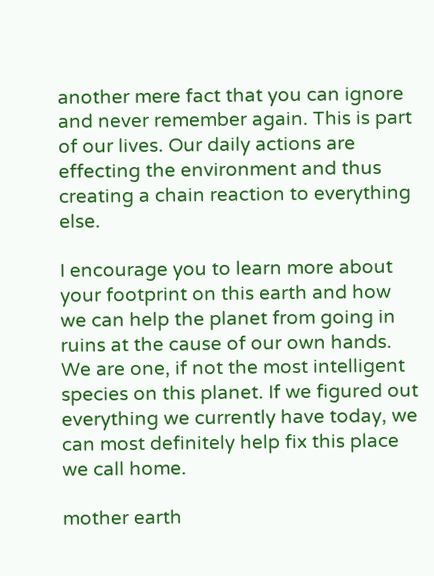another mere fact that you can ignore and never remember again. This is part of our lives. Our daily actions are effecting the environment and thus creating a chain reaction to everything else.

I encourage you to learn more about your footprint on this earth and how we can help the planet from going in ruins at the cause of our own hands. We are one, if not the most intelligent species on this planet. If we figured out everything we currently have today, we can most definitely help fix this place we call home.

mother earth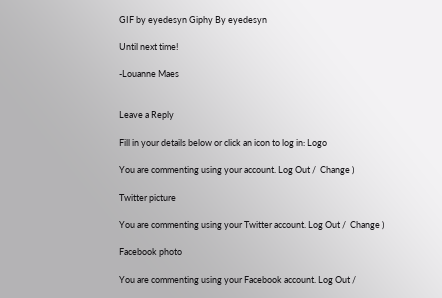GIF by eyedesyn Giphy By eyedesyn

Until next time!

-Louanne Maes


Leave a Reply

Fill in your details below or click an icon to log in: Logo

You are commenting using your account. Log Out /  Change )

Twitter picture

You are commenting using your Twitter account. Log Out /  Change )

Facebook photo

You are commenting using your Facebook account. Log Out /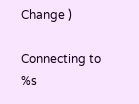Change )

Connecting to %s